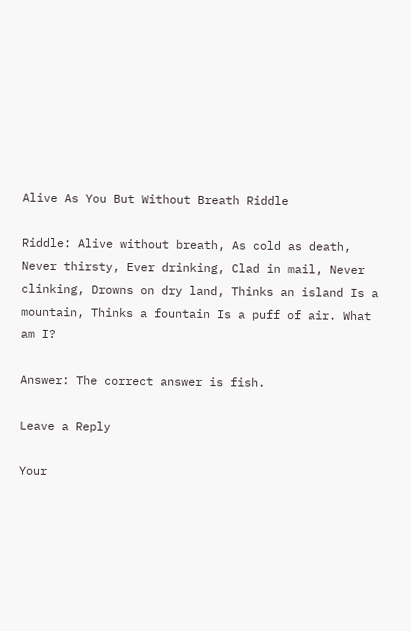Alive As You But Without Breath Riddle

Riddle: Alive without breath, As cold as death, Never thirsty, Ever drinking, Clad in mail, Never clinking, Drowns on dry land, Thinks an island Is a mountain, Thinks a fountain Is a puff of air. What am I?

Answer: The correct answer is fish.

Leave a Reply

Your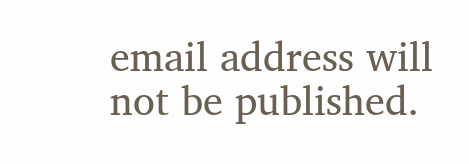email address will not be published.